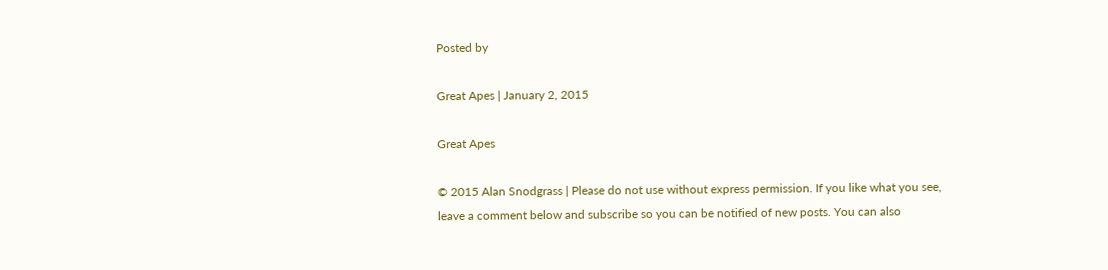Posted by

Great Apes | January 2, 2015

Great Apes

© 2015 Alan Snodgrass | Please do not use without express permission. If you like what you see, leave a comment below and subscribe so you can be notified of new posts. You can also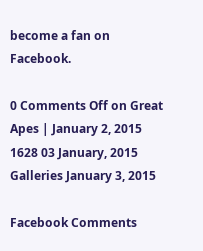become a fan on Facebook.

0 Comments Off on Great Apes | January 2, 2015 1628 03 January, 2015 Galleries January 3, 2015

Facebook Comments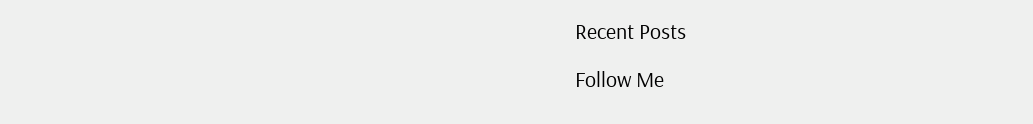Recent Posts

Follow Me